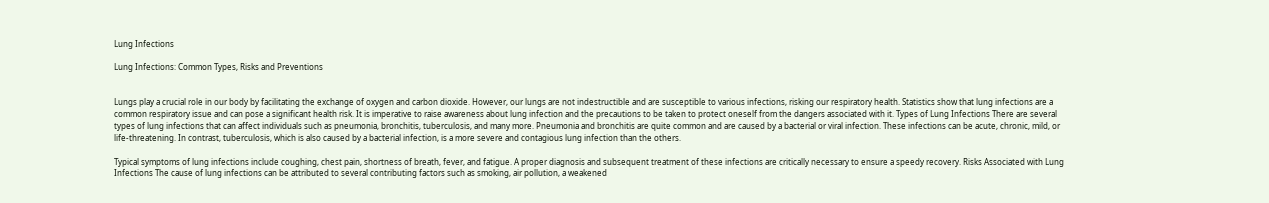Lung Infections

Lung Infections: Common Types, Risks and Preventions


Lungs play a crucial role in our body by facilitating the exchange of oxygen and carbon dioxide. However, our lungs are not indestructible and are susceptible to various infections, risking our respiratory health. Statistics show that lung infections are a common respiratory issue and can pose a significant health risk. It is imperative to raise awareness about lung infection and the precautions to be taken to protect oneself from the dangers associated with it. Types of Lung Infections There are several types of lung infections that can affect individuals such as pneumonia, bronchitis, tuberculosis, and many more. Pneumonia and bronchitis are quite common and are caused by a bacterial or viral infection. These infections can be acute, chronic, mild, or life-threatening. In contrast, tuberculosis, which is also caused by a bacterial infection, is a more severe and contagious lung infection than the others.

Typical symptoms of lung infections include coughing, chest pain, shortness of breath, fever, and fatigue. A proper diagnosis and subsequent treatment of these infections are critically necessary to ensure a speedy recovery. Risks Associated with Lung Infections The cause of lung infections can be attributed to several contributing factors such as smoking, air pollution, a weakened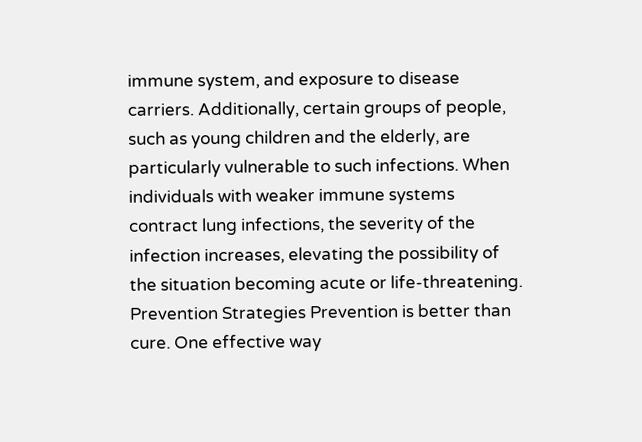immune system, and exposure to disease carriers. Additionally, certain groups of people, such as young children and the elderly, are particularly vulnerable to such infections. When individuals with weaker immune systems contract lung infections, the severity of the infection increases, elevating the possibility of the situation becoming acute or life-threatening. Prevention Strategies Prevention is better than cure. One effective way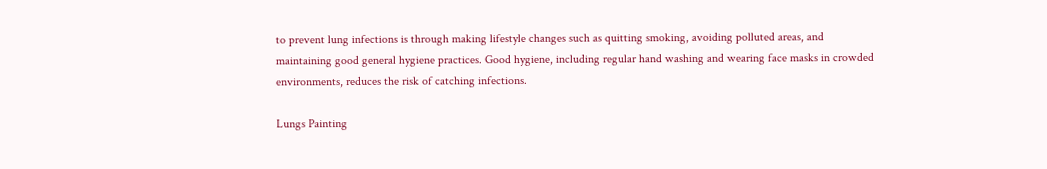to prevent lung infections is through making lifestyle changes such as quitting smoking, avoiding polluted areas, and maintaining good general hygiene practices. Good hygiene, including regular hand washing and wearing face masks in crowded environments, reduces the risk of catching infections.

Lungs Painting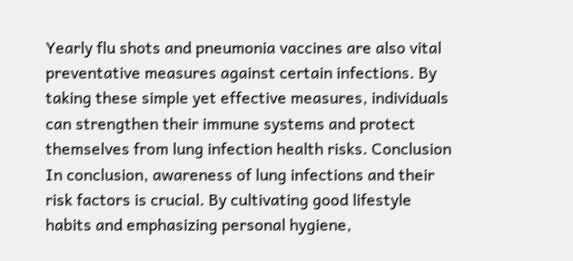Yearly flu shots and pneumonia vaccines are also vital preventative measures against certain infections. By taking these simple yet effective measures, individuals can strengthen their immune systems and protect themselves from lung infection health risks. Conclusion In conclusion, awareness of lung infections and their risk factors is crucial. By cultivating good lifestyle habits and emphasizing personal hygiene,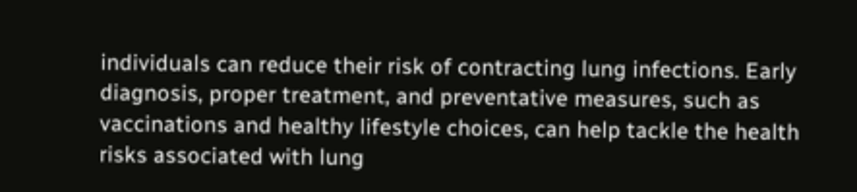individuals can reduce their risk of contracting lung infections. Early diagnosis, proper treatment, and preventative measures, such as vaccinations and healthy lifestyle choices, can help tackle the health risks associated with lung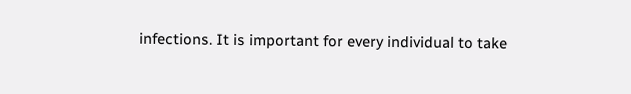infections. It is important for every individual to take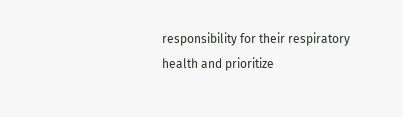responsibility for their respiratory health and prioritize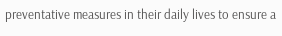preventative measures in their daily lives to ensure a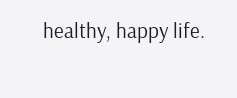healthy, happy life.